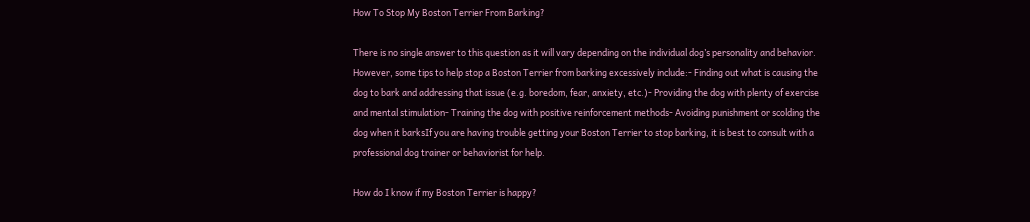How To Stop My Boston Terrier From Barking?

There is no single answer to this question as it will vary depending on the individual dog’s personality and behavior. However, some tips to help stop a Boston Terrier from barking excessively include:- Finding out what is causing the dog to bark and addressing that issue (e.g. boredom, fear, anxiety, etc.)- Providing the dog with plenty of exercise and mental stimulation- Training the dog with positive reinforcement methods- Avoiding punishment or scolding the dog when it barksIf you are having trouble getting your Boston Terrier to stop barking, it is best to consult with a professional dog trainer or behaviorist for help.

How do I know if my Boston Terrier is happy?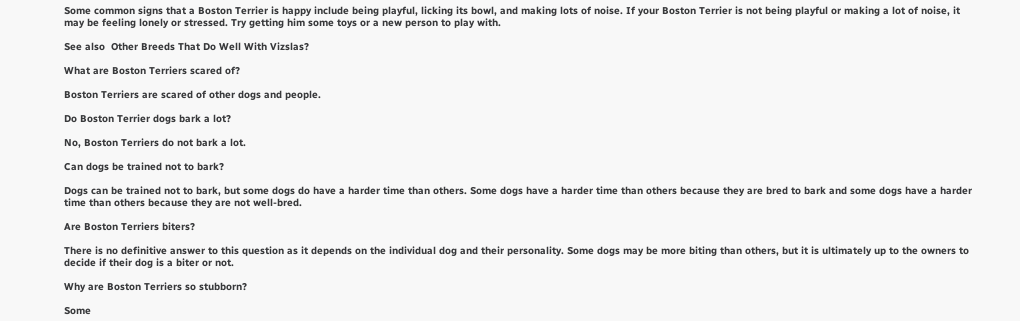Some common signs that a Boston Terrier is happy include being playful, licking its bowl, and making lots of noise. If your Boston Terrier is not being playful or making a lot of noise, it may be feeling lonely or stressed. Try getting him some toys or a new person to play with.

See also  Other Breeds That Do Well With Vizslas?

What are Boston Terriers scared of?

Boston Terriers are scared of other dogs and people.

Do Boston Terrier dogs bark a lot?

No, Boston Terriers do not bark a lot.

Can dogs be trained not to bark?

Dogs can be trained not to bark, but some dogs do have a harder time than others. Some dogs have a harder time than others because they are bred to bark and some dogs have a harder time than others because they are not well-bred.

Are Boston Terriers biters?

There is no definitive answer to this question as it depends on the individual dog and their personality. Some dogs may be more biting than others, but it is ultimately up to the owners to decide if their dog is a biter or not.

Why are Boston Terriers so stubborn?

Some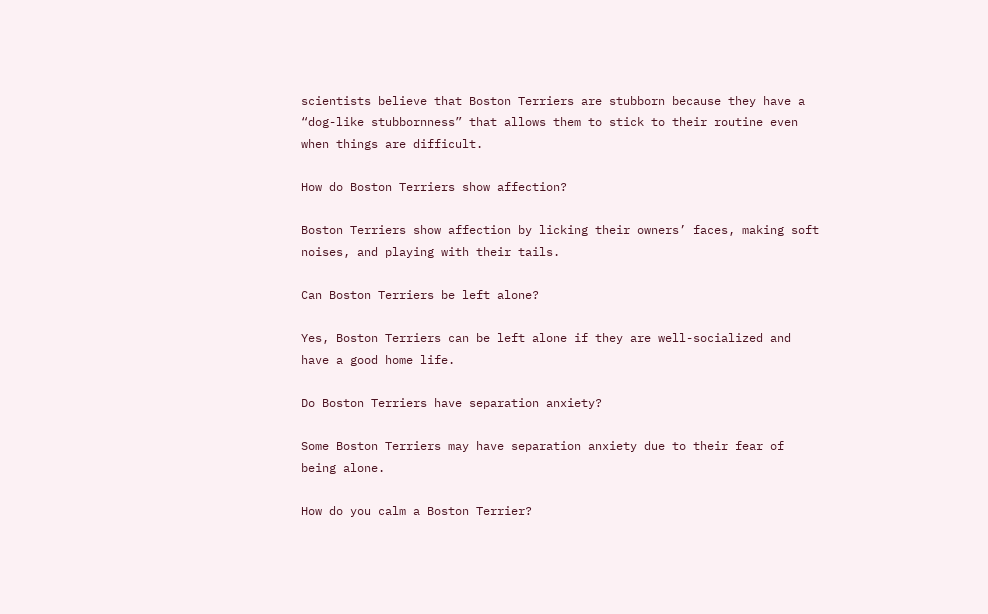scientists believe that Boston Terriers are stubborn because they have a “dog-like stubbornness” that allows them to stick to their routine even when things are difficult.

How do Boston Terriers show affection?

Boston Terriers show affection by licking their owners’ faces, making soft noises, and playing with their tails.

Can Boston Terriers be left alone?

Yes, Boston Terriers can be left alone if they are well-socialized and have a good home life.

Do Boston Terriers have separation anxiety?

Some Boston Terriers may have separation anxiety due to their fear of being alone.

How do you calm a Boston Terrier?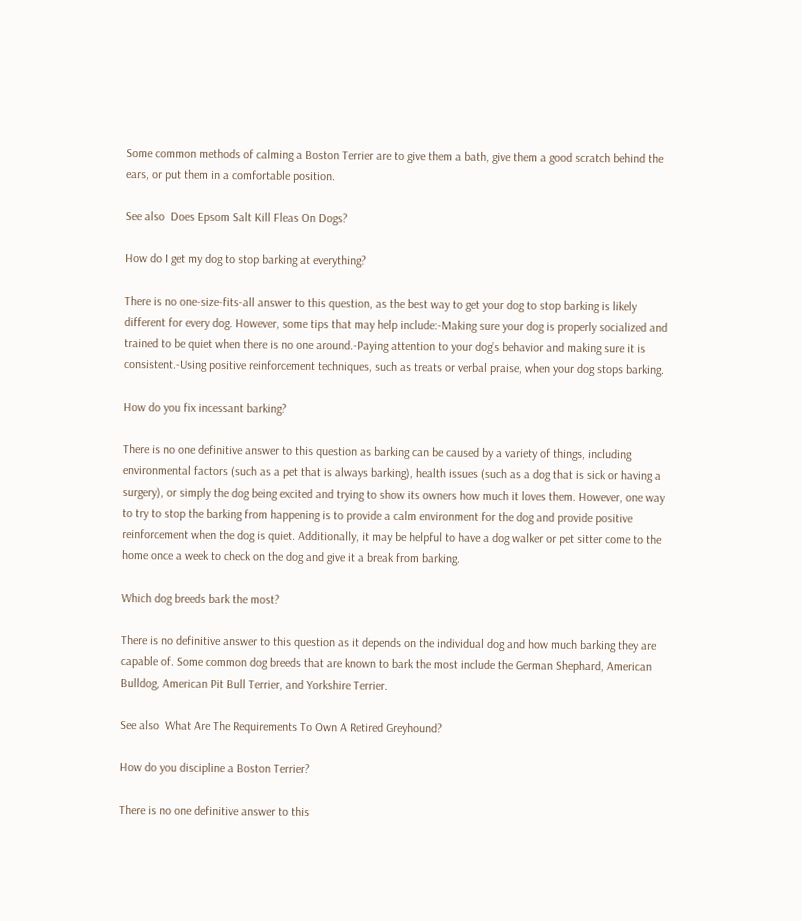Some common methods of calming a Boston Terrier are to give them a bath, give them a good scratch behind the ears, or put them in a comfortable position.

See also  Does Epsom Salt Kill Fleas On Dogs?

How do I get my dog to stop barking at everything?

There is no one-size-fits-all answer to this question, as the best way to get your dog to stop barking is likely different for every dog. However, some tips that may help include:-Making sure your dog is properly socialized and trained to be quiet when there is no one around.-Paying attention to your dog’s behavior and making sure it is consistent.-Using positive reinforcement techniques, such as treats or verbal praise, when your dog stops barking.

How do you fix incessant barking?

There is no one definitive answer to this question as barking can be caused by a variety of things, including environmental factors (such as a pet that is always barking), health issues (such as a dog that is sick or having a surgery), or simply the dog being excited and trying to show its owners how much it loves them. However, one way to try to stop the barking from happening is to provide a calm environment for the dog and provide positive reinforcement when the dog is quiet. Additionally, it may be helpful to have a dog walker or pet sitter come to the home once a week to check on the dog and give it a break from barking.

Which dog breeds bark the most?

There is no definitive answer to this question as it depends on the individual dog and how much barking they are capable of. Some common dog breeds that are known to bark the most include the German Shephard, American Bulldog, American Pit Bull Terrier, and Yorkshire Terrier.

See also  What Are The Requirements To Own A Retired Greyhound?

How do you discipline a Boston Terrier?

There is no one definitive answer to this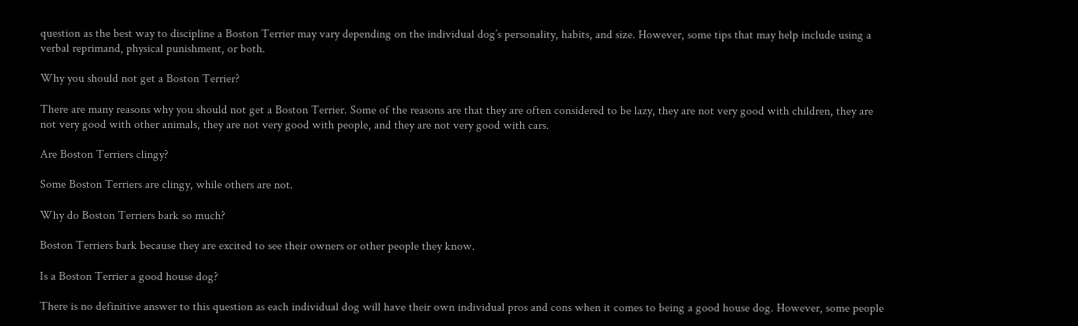question as the best way to discipline a Boston Terrier may vary depending on the individual dog’s personality, habits, and size. However, some tips that may help include using a verbal reprimand, physical punishment, or both.

Why you should not get a Boston Terrier?

There are many reasons why you should not get a Boston Terrier. Some of the reasons are that they are often considered to be lazy, they are not very good with children, they are not very good with other animals, they are not very good with people, and they are not very good with cars.

Are Boston Terriers clingy?

Some Boston Terriers are clingy, while others are not.

Why do Boston Terriers bark so much?

Boston Terriers bark because they are excited to see their owners or other people they know.

Is a Boston Terrier a good house dog?

There is no definitive answer to this question as each individual dog will have their own individual pros and cons when it comes to being a good house dog. However, some people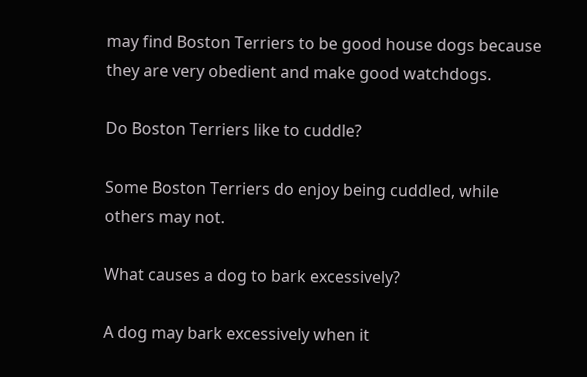may find Boston Terriers to be good house dogs because they are very obedient and make good watchdogs.

Do Boston Terriers like to cuddle?

Some Boston Terriers do enjoy being cuddled, while others may not.

What causes a dog to bark excessively?

A dog may bark excessively when it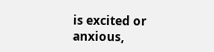is excited or anxious,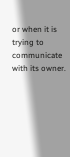or when it is trying to communicate with its owner.